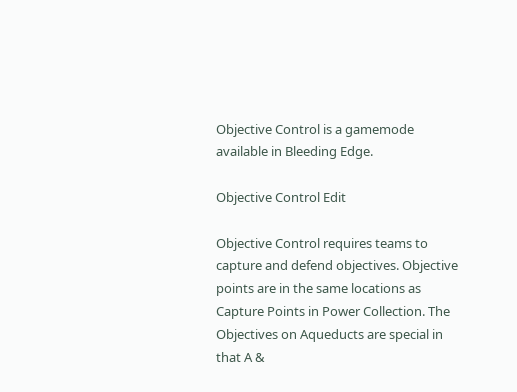Objective Control is a gamemode available in Bleeding Edge.

Objective Control Edit

Objective Control requires teams to capture and defend objectives. Objective points are in the same locations as Capture Points in Power Collection. The Objectives on Aqueducts are special in that A &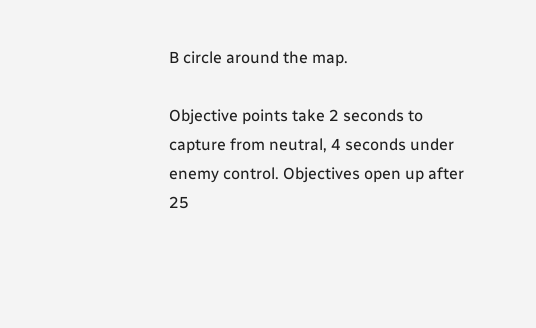B circle around the map.

Objective points take 2 seconds to capture from neutral, 4 seconds under enemy control. Objectives open up after 25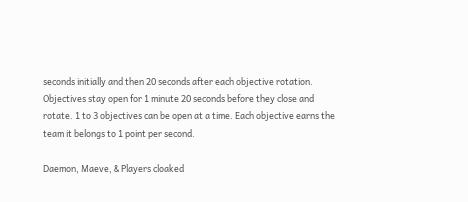seconds initially and then 20 seconds after each objective rotation. Objectives stay open for 1 minute 20 seconds before they close and rotate. 1 to 3 objectives can be open at a time. Each objective earns the team it belongs to 1 point per second.

Daemon, Maeve, & Players cloaked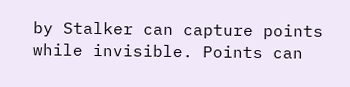by Stalker can capture points while invisible. Points can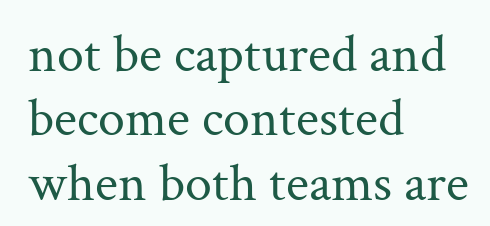not be captured and become contested when both teams are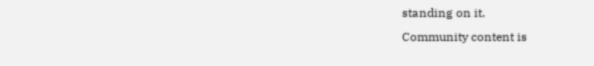standing on it.
Community content is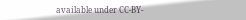available under CC-BY-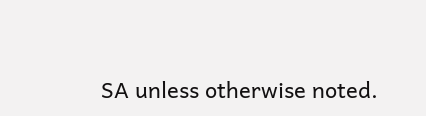SA unless otherwise noted.